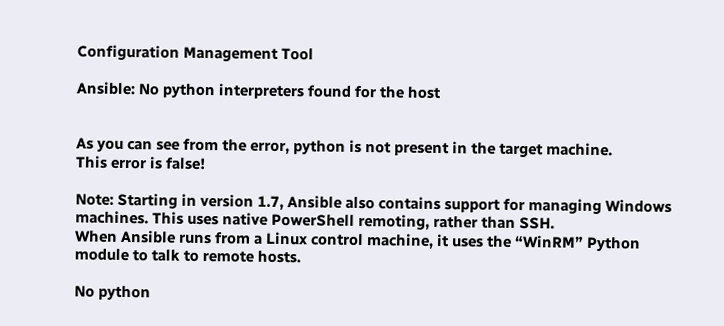Configuration Management Tool

Ansible: No python interpreters found for the host


As you can see from the error, python is not present in the target machine.
This error is false!

Note: Starting in version 1.7, Ansible also contains support for managing Windows machines. This uses native PowerShell remoting, rather than SSH.
When Ansible runs from a Linux control machine, it uses the “WinRM” Python module to talk to remote hosts.

No python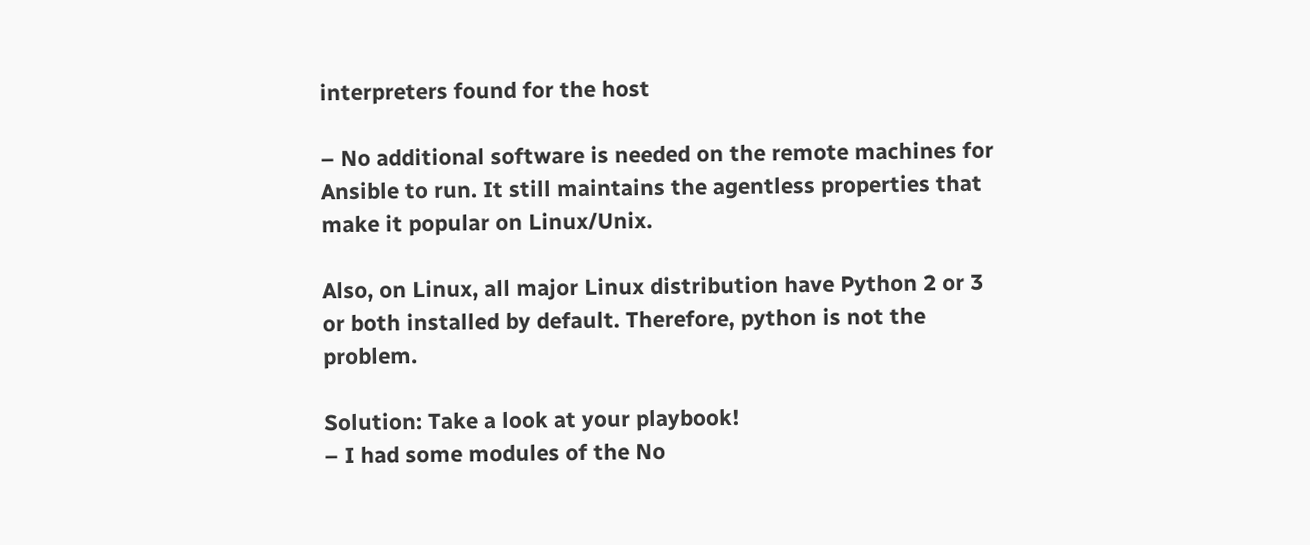interpreters found for the host

– No additional software is needed on the remote machines for Ansible to run. It still maintains the agentless properties that make it popular on Linux/Unix.

Also, on Linux, all major Linux distribution have Python 2 or 3 or both installed by default. Therefore, python is not the problem.

Solution: Take a look at your playbook!
– I had some modules of the No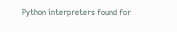Python interpreters found for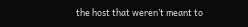the host that weren’t meant to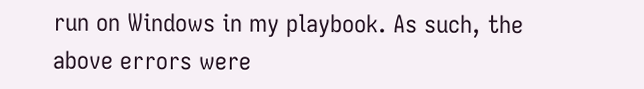run on Windows in my playbook. As such, the above errors were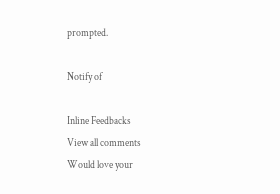prompted.

Notify of

Inline Feedbacks
View all comments
Would love your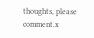thoughts, please comment.x